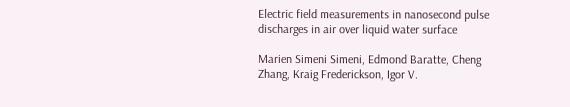Electric field measurements in nanosecond pulse discharges in air over liquid water surface

Marien Simeni Simeni, Edmond Baratte, Cheng Zhang, Kraig Frederickson, Igor V.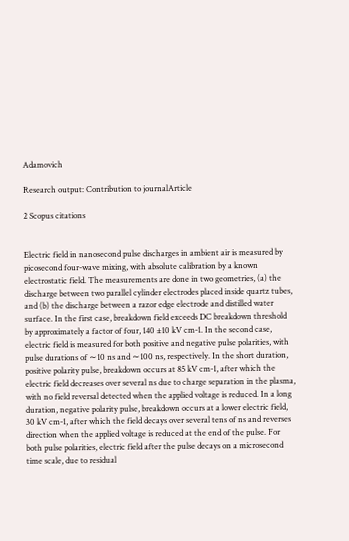Adamovich

Research output: Contribution to journalArticle

2 Scopus citations


Electric field in nanosecond pulse discharges in ambient air is measured by picosecond four-wave mixing, with absolute calibration by a known electrostatic field. The measurements are done in two geometries, (a) the discharge between two parallel cylinder electrodes placed inside quartz tubes, and (b) the discharge between a razor edge electrode and distilled water surface. In the first case, breakdown field exceeds DC breakdown threshold by approximately a factor of four, 140 ±10 kV cm-1. In the second case, electric field is measured for both positive and negative pulse polarities, with pulse durations of ∼10 ns and ∼100 ns, respectively. In the short duration, positive polarity pulse, breakdown occurs at 85 kV cm-1, after which the electric field decreases over several ns due to charge separation in the plasma, with no field reversal detected when the applied voltage is reduced. In a long duration, negative polarity pulse, breakdown occurs at a lower electric field, 30 kV cm-1, after which the field decays over several tens of ns and reverses direction when the applied voltage is reduced at the end of the pulse. For both pulse polarities, electric field after the pulse decays on a microsecond time scale, due to residual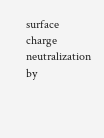surface charge neutralization by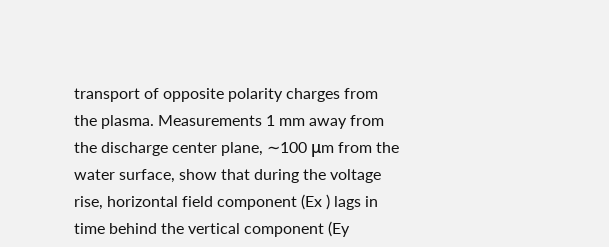transport of opposite polarity charges from the plasma. Measurements 1 mm away from the discharge center plane, ∼100 μm from the water surface, show that during the voltage rise, horizontal field component (Ex ) lags in time behind the vertical component (Ey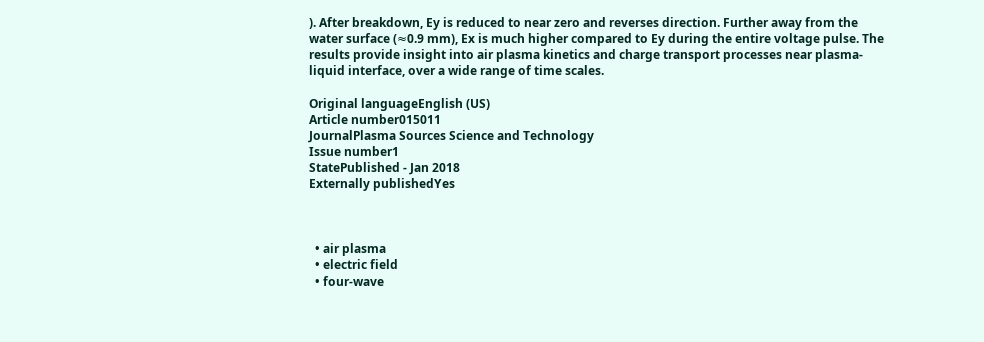). After breakdown, Ey is reduced to near zero and reverses direction. Further away from the water surface (≈0.9 mm), Ex is much higher compared to Ey during the entire voltage pulse. The results provide insight into air plasma kinetics and charge transport processes near plasma-liquid interface, over a wide range of time scales.

Original languageEnglish (US)
Article number015011
JournalPlasma Sources Science and Technology
Issue number1
StatePublished - Jan 2018
Externally publishedYes



  • air plasma
  • electric field
  • four-wave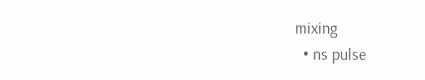mixing
  • ns pulse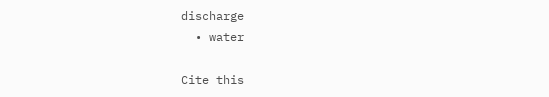discharge
  • water

Cite this